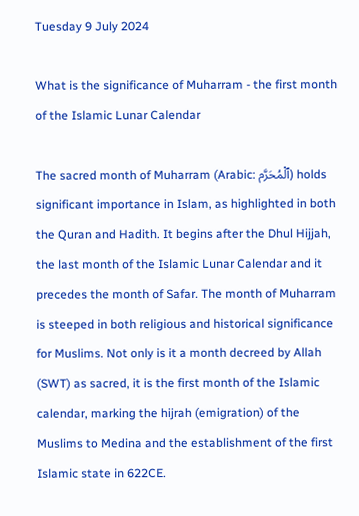Tuesday 9 July 2024

What is the significance of Muharram - the first month of the Islamic Lunar Calendar

The sacred month of Muharram (Arabic: ٱلْمُحَرَّم) holds significant importance in Islam, as highlighted in both the Quran and Hadith. It begins after the Dhul Hijjah, the last month of the Islamic Lunar Calendar and it precedes the month of Safar. The month of Muharram is steeped in both religious and historical significance for Muslims. Not only is it a month decreed by Allah (SWT) as sacred, it is the first month of the Islamic calendar, marking the hijrah (emigration) of the Muslims to Medina and the establishment of the first Islamic state in 622CE.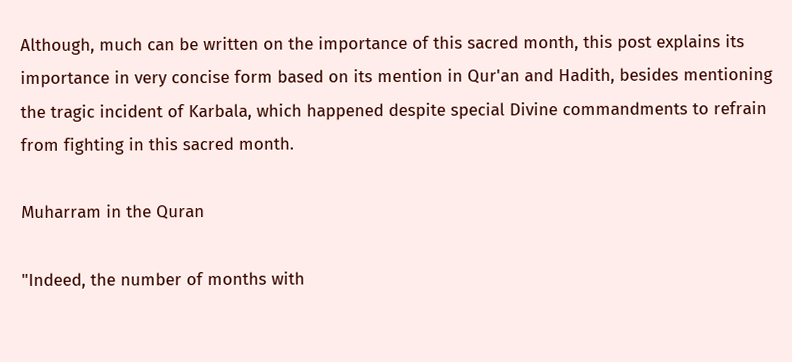Although, much can be written on the importance of this sacred month, this post explains its importance in very concise form based on its mention in Qur'an and Hadith, besides mentioning the tragic incident of Karbala, which happened despite special Divine commandments to refrain from fighting in this sacred month.

Muharram in the Quran

"Indeed, the number of months with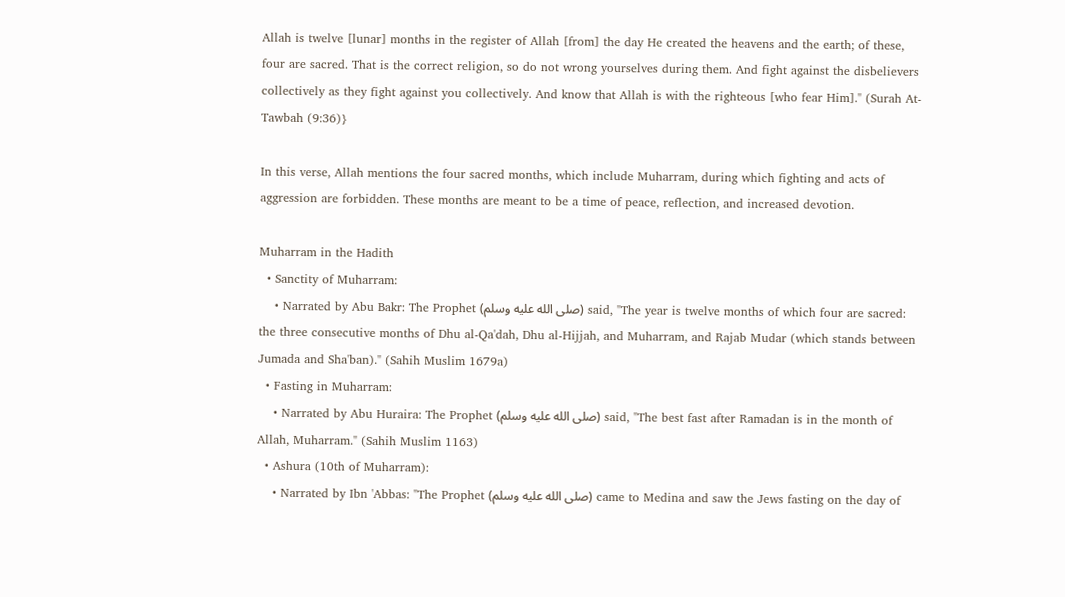Allah is twelve [lunar] months in the register of Allah [from] the day He created the heavens and the earth; of these, four are sacred. That is the correct religion, so do not wrong yourselves during them. And fight against the disbelievers collectively as they fight against you collectively. And know that Allah is with the righteous [who fear Him]." (Surah At-Tawbah (9:36)}

In this verse, Allah mentions the four sacred months, which include Muharram, during which fighting and acts of aggression are forbidden. These months are meant to be a time of peace, reflection, and increased devotion.

Muharram in the Hadith
  • Sanctity of Muharram:
    • Narrated by Abu Bakr: The Prophet (صلى الله عليه وسلم) said, "The year is twelve months of which four are sacred: the three consecutive months of Dhu al-Qa'dah, Dhu al-Hijjah, and Muharram, and Rajab Mudar (which stands between Jumada and Sha'ban)." (Sahih Muslim 1679a)
  • Fasting in Muharram:
    • Narrated by Abu Huraira: The Prophet (صلى الله عليه وسلم) said, "The best fast after Ramadan is in the month of Allah, Muharram." (Sahih Muslim 1163)
  • Ashura (10th of Muharram):
    • Narrated by Ibn 'Abbas: "The Prophet (صلى الله عليه وسلم) came to Medina and saw the Jews fasting on the day of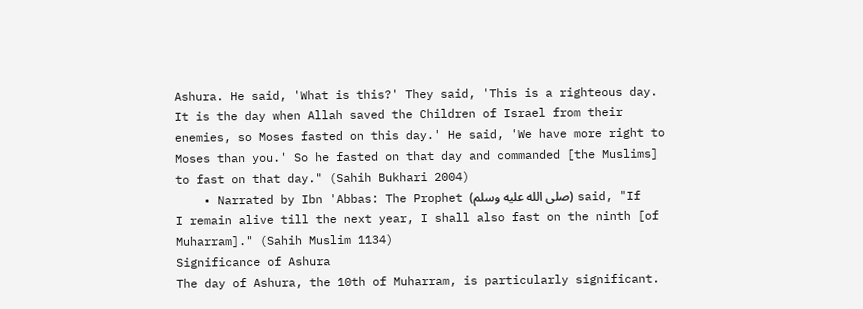Ashura. He said, 'What is this?' They said, 'This is a righteous day. It is the day when Allah saved the Children of Israel from their enemies, so Moses fasted on this day.' He said, 'We have more right to Moses than you.' So he fasted on that day and commanded [the Muslims] to fast on that day." (Sahih Bukhari 2004)
    • Narrated by Ibn 'Abbas: The Prophet (صلى الله عليه وسلم) said, "If I remain alive till the next year, I shall also fast on the ninth [of Muharram]." (Sahih Muslim 1134)
Significance of Ashura
The day of Ashura, the 10th of Muharram, is particularly significant.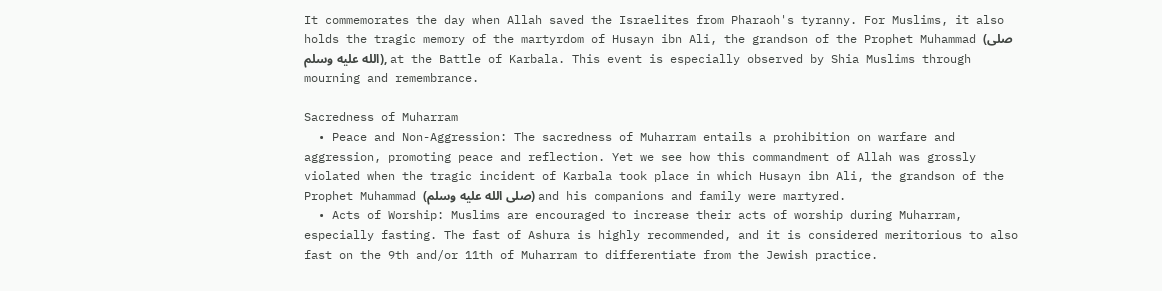It commemorates the day when Allah saved the Israelites from Pharaoh's tyranny. For Muslims, it also holds the tragic memory of the martyrdom of Husayn ibn Ali, the grandson of the Prophet Muhammad (صلى الله عليه وسلم), at the Battle of Karbala. This event is especially observed by Shia Muslims through mourning and remembrance.

Sacredness of Muharram
  • Peace and Non-Aggression: The sacredness of Muharram entails a prohibition on warfare and aggression, promoting peace and reflection. Yet we see how this commandment of Allah was grossly violated when the tragic incident of Karbala took place in which Husayn ibn Ali, the grandson of the Prophet Muhammad (صلى الله عليه وسلم) and his companions and family were martyred.
  • Acts of Worship: Muslims are encouraged to increase their acts of worship during Muharram, especially fasting. The fast of Ashura is highly recommended, and it is considered meritorious to also fast on the 9th and/or 11th of Muharram to differentiate from the Jewish practice.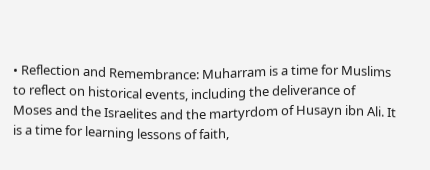• Reflection and Remembrance: Muharram is a time for Muslims to reflect on historical events, including the deliverance of Moses and the Israelites and the martyrdom of Husayn ibn Ali. It is a time for learning lessons of faith,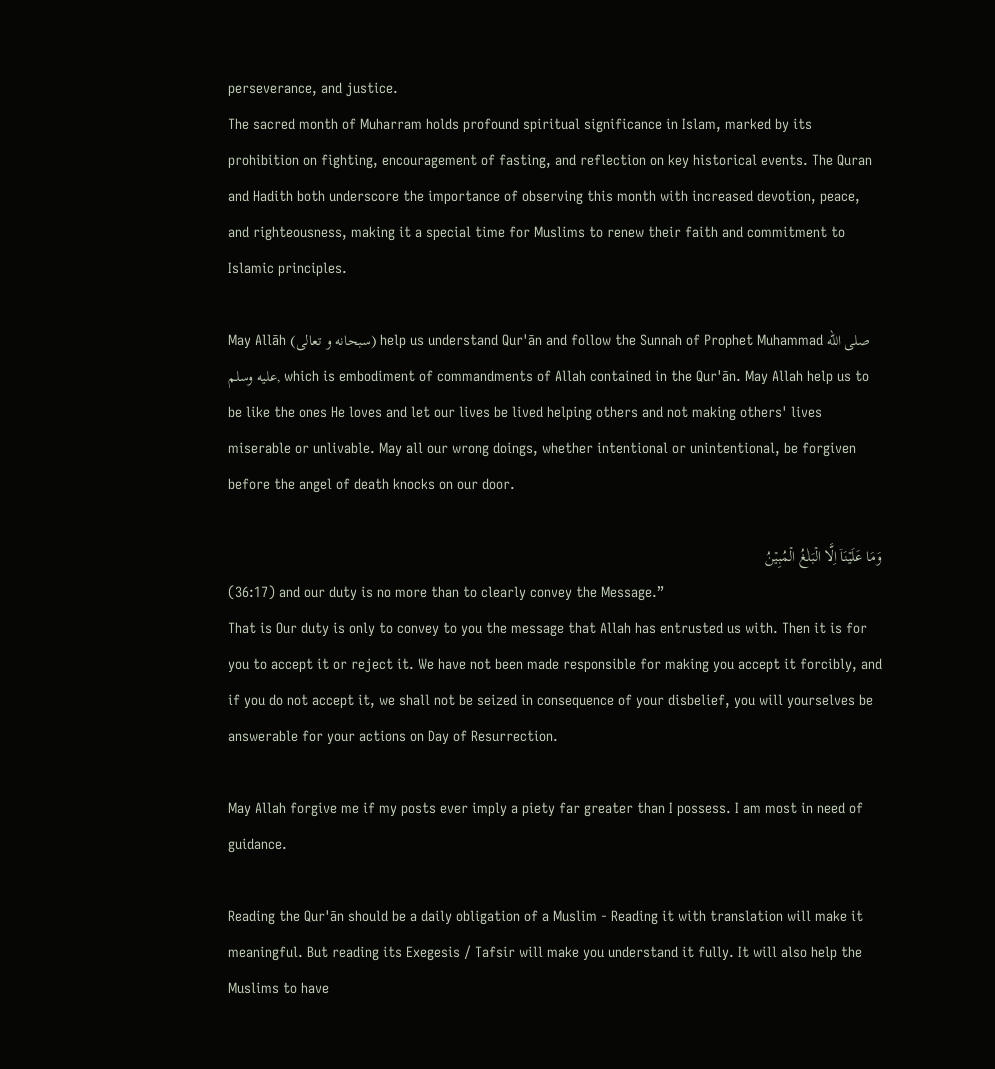perseverance, and justice.
The sacred month of Muharram holds profound spiritual significance in Islam, marked by its prohibition on fighting, encouragement of fasting, and reflection on key historical events. The Quran and Hadith both underscore the importance of observing this month with increased devotion, peace, and righteousness, making it a special time for Muslims to renew their faith and commitment to Islamic principles.

May Allāh (سبحانه و تعالى) help us understand Qur'ān and follow the Sunnah of Prophet Muhammad صلى الله عليه وسلم, which is embodiment of commandments of Allah contained in the Qur'ān. May Allah help us to be like the ones He loves and let our lives be lived helping others and not making others' lives miserable or unlivable. May all our wrong doings, whether intentional or unintentional, be forgiven before the angel of death knocks on our door.

وَمَا عَلَيۡنَاۤ اِلَّا الۡبَلٰغُ الۡمُبِيۡنُ
(36:17) and our duty is no more than to clearly convey the Message.”
That is Our duty is only to convey to you the message that Allah has entrusted us with. Then it is for you to accept it or reject it. We have not been made responsible for making you accept it forcibly, and if you do not accept it, we shall not be seized in consequence of your disbelief, you will yourselves be answerable for your actions on Day of Resurrection.

May Allah forgive me if my posts ever imply a piety far greater than I possess. I am most in need of guidance.

Reading the Qur'ān should be a daily obligation of a Muslim - Reading it with translation will make it meaningful. But reading its Exegesis / Tafsir will make you understand it fully. It will also help the Muslims to have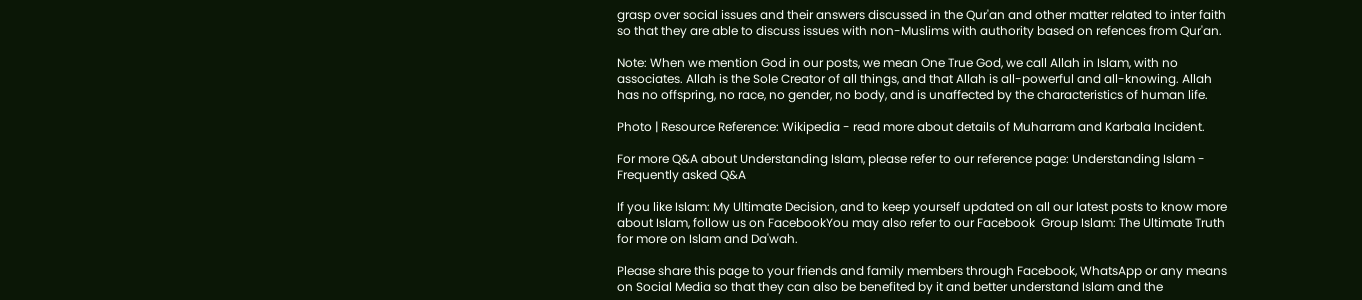grasp over social issues and their answers discussed in the Qur'an and other matter related to inter faith so that they are able to discuss issues with non-Muslims with authority based on refences from Qur'an.

Note: When we mention God in our posts, we mean One True God, we call Allah in Islam, with no associates. Allah is the Sole Creator of all things, and that Allah is all-powerful and all-knowing. Allah has no offspring, no race, no gender, no body, and is unaffected by the characteristics of human life.

Photo | Resource Reference: Wikipedia - read more about details of Muharram and Karbala Incident.

For more Q&A about Understanding Islam, please refer to our reference page: Understanding Islam - Frequently asked Q&A

If you like Islam: My Ultimate Decision, and to keep yourself updated on all our latest posts to know more about Islam, follow us on FacebookYou may also refer to our Facebook  Group Islam: The Ultimate Truth for more on Islam and Da'wah.

Please share this page to your friends and family members through Facebook, WhatsApp or any means on Social Media so that they can also be benefited by it and better understand Islam and the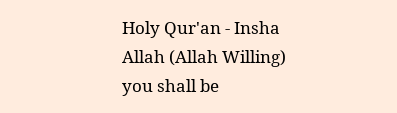Holy Qur'an - Insha Allah (Allah Willing) you shall be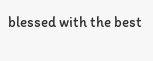blessed with the best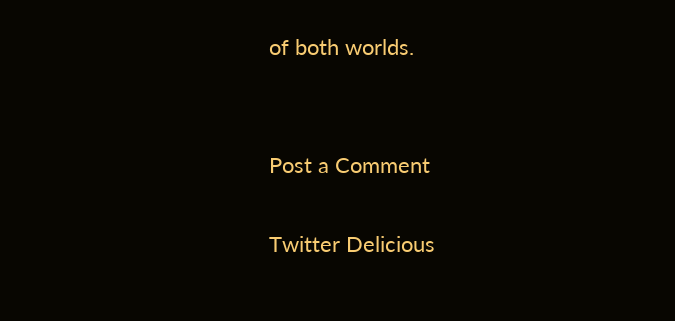of both worlds.


Post a Comment

Twitter Delicious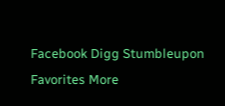Facebook Digg Stumbleupon Favorites More